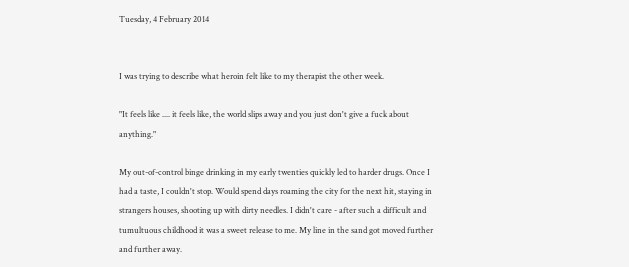Tuesday, 4 February 2014


I was trying to describe what heroin felt like to my therapist the other week.

"It feels like .... it feels like, the world slips away and you just don't give a fuck about anything."

My out-of-control binge drinking in my early twenties quickly led to harder drugs. Once I had a taste, I couldn't stop. Would spend days roaming the city for the next hit, staying in strangers houses, shooting up with dirty needles. I didn't care - after such a difficult and tumultuous childhood it was a sweet release to me. My line in the sand got moved further and further away.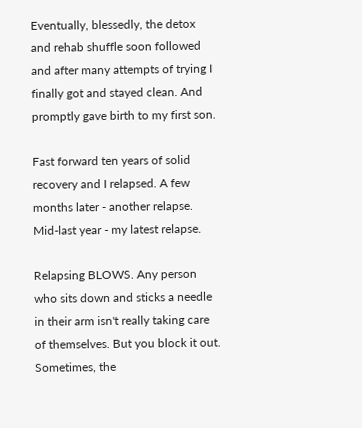Eventually, blessedly, the detox and rehab shuffle soon followed and after many attempts of trying I finally got and stayed clean. And promptly gave birth to my first son.

Fast forward ten years of solid recovery and I relapsed. A few months later - another relapse. Mid-last year - my latest relapse.

Relapsing BLOWS. Any person who sits down and sticks a needle in their arm isn't really taking care of themselves. But you block it out. Sometimes, the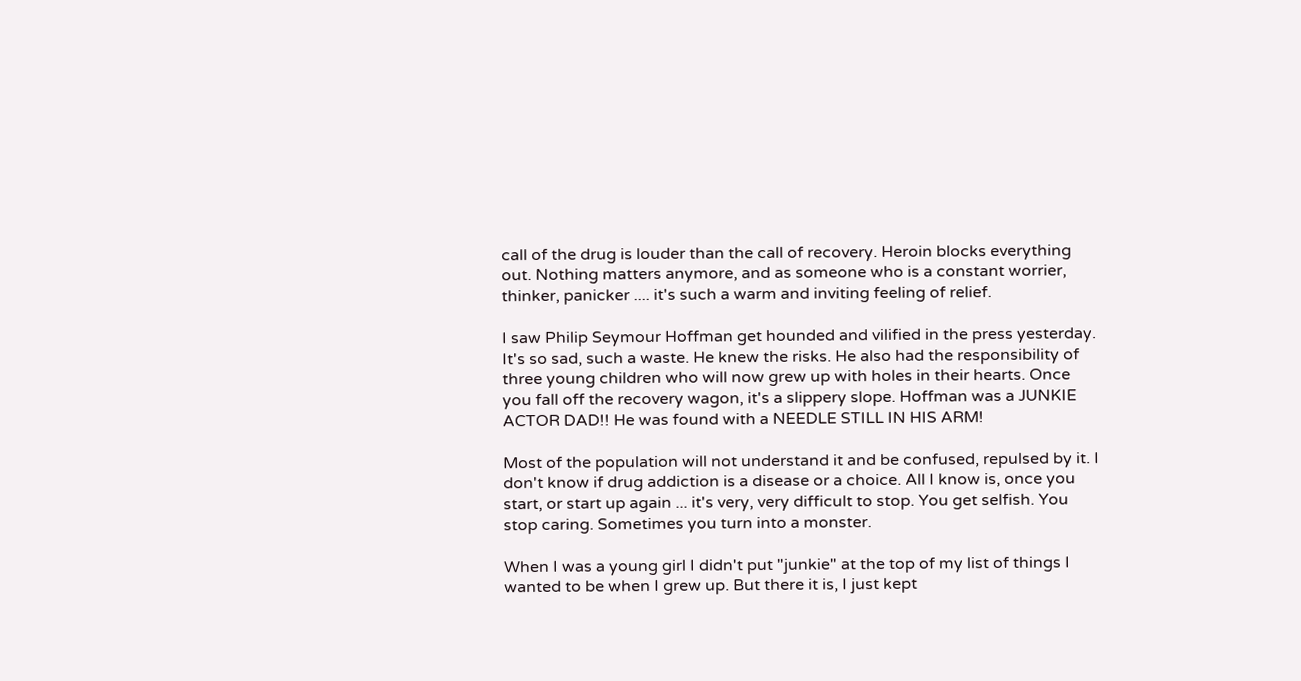call of the drug is louder than the call of recovery. Heroin blocks everything out. Nothing matters anymore, and as someone who is a constant worrier, thinker, panicker .... it's such a warm and inviting feeling of relief.

I saw Philip Seymour Hoffman get hounded and vilified in the press yesterday. It's so sad, such a waste. He knew the risks. He also had the responsibility of three young children who will now grew up with holes in their hearts. Once you fall off the recovery wagon, it's a slippery slope. Hoffman was a JUNKIE ACTOR DAD!! He was found with a NEEDLE STILL IN HIS ARM!

Most of the population will not understand it and be confused, repulsed by it. I don't know if drug addiction is a disease or a choice. All I know is, once you start, or start up again ... it's very, very difficult to stop. You get selfish. You stop caring. Sometimes you turn into a monster.

When I was a young girl I didn't put "junkie" at the top of my list of things I wanted to be when I grew up. But there it is, I just kept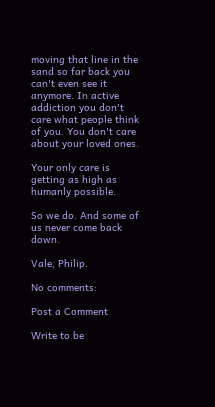moving that line in the sand so far back you can't even see it anymore. In active addiction you don't care what people think of you. You don't care about your loved ones.

Your only care is getting as high as humanly possible.

So we do. And some of us never come back down.

Vale, Philip.

No comments:

Post a Comment

Write to be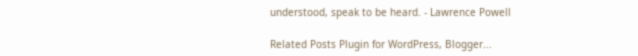understood, speak to be heard. - Lawrence Powell

Related Posts Plugin for WordPress, Blogger...